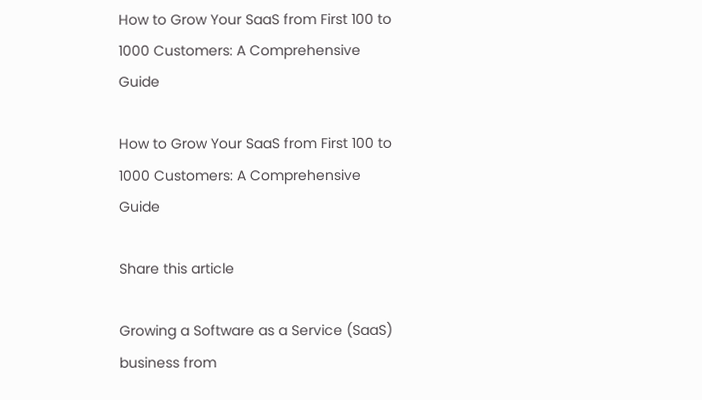How to Grow Your SaaS from First 100 to 1000 Customers: A Comprehensive Guide

How to Grow Your SaaS from First 100 to 1000 Customers: A Comprehensive Guide

Share this article

Growing a Software as a Service (SaaS) business from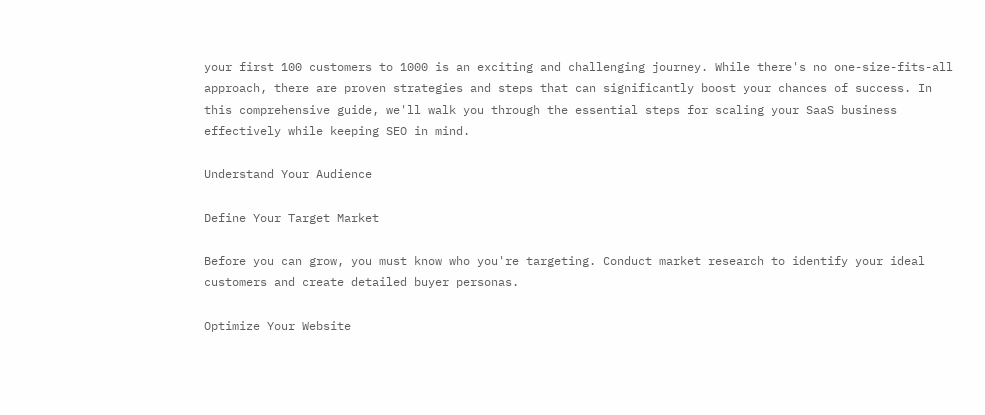your first 100 customers to 1000 is an exciting and challenging journey. While there's no one-size-fits-all approach, there are proven strategies and steps that can significantly boost your chances of success. In this comprehensive guide, we'll walk you through the essential steps for scaling your SaaS business effectively while keeping SEO in mind.

Understand Your Audience

Define Your Target Market

Before you can grow, you must know who you're targeting. Conduct market research to identify your ideal customers and create detailed buyer personas.

Optimize Your Website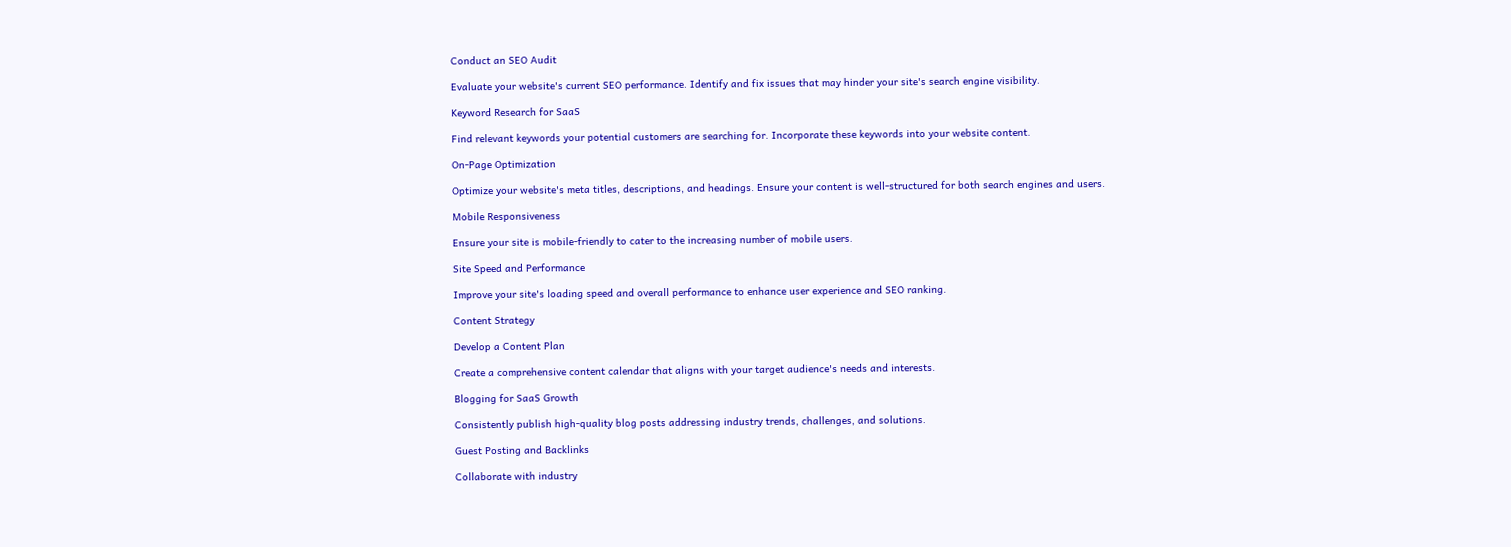Conduct an SEO Audit

Evaluate your website's current SEO performance. Identify and fix issues that may hinder your site's search engine visibility.

Keyword Research for SaaS

Find relevant keywords your potential customers are searching for. Incorporate these keywords into your website content.

On-Page Optimization

Optimize your website's meta titles, descriptions, and headings. Ensure your content is well-structured for both search engines and users.

Mobile Responsiveness

Ensure your site is mobile-friendly to cater to the increasing number of mobile users.

Site Speed and Performance

Improve your site's loading speed and overall performance to enhance user experience and SEO ranking.

Content Strategy

Develop a Content Plan

Create a comprehensive content calendar that aligns with your target audience's needs and interests.

Blogging for SaaS Growth

Consistently publish high-quality blog posts addressing industry trends, challenges, and solutions.

Guest Posting and Backlinks

Collaborate with industry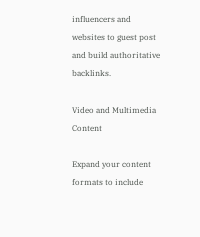influencers and websites to guest post and build authoritative backlinks.

Video and Multimedia Content

Expand your content formats to include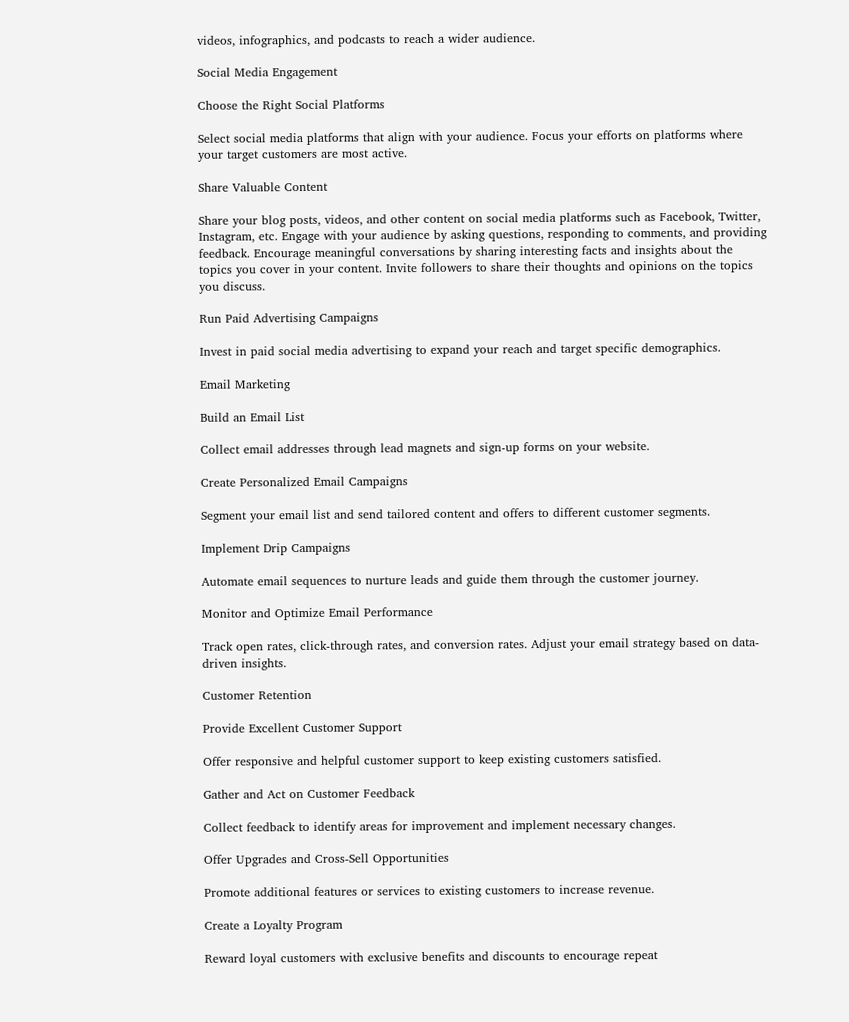videos, infographics, and podcasts to reach a wider audience.

Social Media Engagement

Choose the Right Social Platforms

Select social media platforms that align with your audience. Focus your efforts on platforms where your target customers are most active.

Share Valuable Content

Share your blog posts, videos, and other content on social media platforms such as Facebook, Twitter, Instagram, etc. Engage with your audience by asking questions, responding to comments, and providing feedback. Encourage meaningful conversations by sharing interesting facts and insights about the topics you cover in your content. Invite followers to share their thoughts and opinions on the topics you discuss.

Run Paid Advertising Campaigns

Invest in paid social media advertising to expand your reach and target specific demographics.

Email Marketing

Build an Email List

Collect email addresses through lead magnets and sign-up forms on your website.

Create Personalized Email Campaigns

Segment your email list and send tailored content and offers to different customer segments.

Implement Drip Campaigns

Automate email sequences to nurture leads and guide them through the customer journey.

Monitor and Optimize Email Performance

Track open rates, click-through rates, and conversion rates. Adjust your email strategy based on data-driven insights.

Customer Retention

Provide Excellent Customer Support

Offer responsive and helpful customer support to keep existing customers satisfied.

Gather and Act on Customer Feedback

Collect feedback to identify areas for improvement and implement necessary changes.

Offer Upgrades and Cross-Sell Opportunities

Promote additional features or services to existing customers to increase revenue.

Create a Loyalty Program

Reward loyal customers with exclusive benefits and discounts to encourage repeat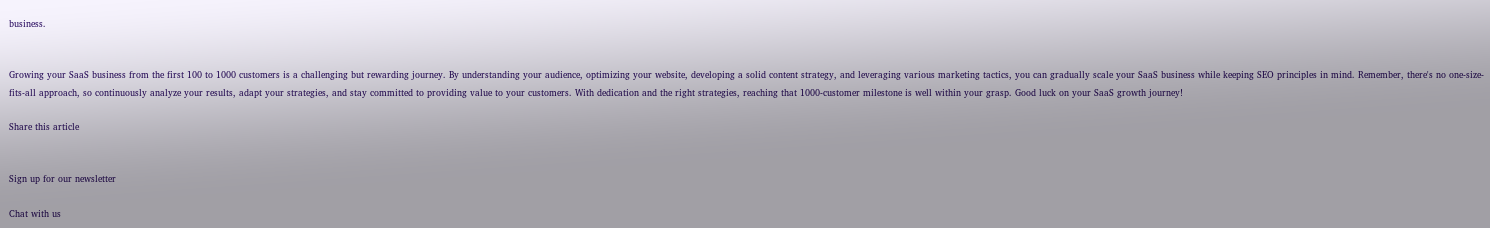business.


Growing your SaaS business from the first 100 to 1000 customers is a challenging but rewarding journey. By understanding your audience, optimizing your website, developing a solid content strategy, and leveraging various marketing tactics, you can gradually scale your SaaS business while keeping SEO principles in mind. Remember, there's no one-size-fits-all approach, so continuously analyze your results, adapt your strategies, and stay committed to providing value to your customers. With dedication and the right strategies, reaching that 1000-customer milestone is well within your grasp. Good luck on your SaaS growth journey!

Share this article


Sign up for our newsletter

Chat with us